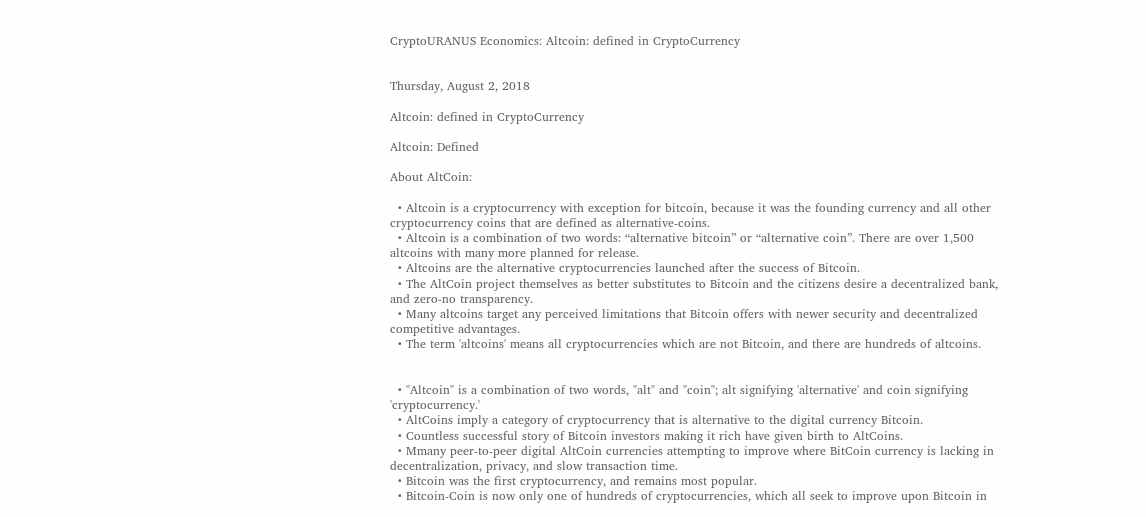CryptoURANUS Economics: Altcoin: defined in CryptoCurrency


Thursday, August 2, 2018

Altcoin: defined in CryptoCurrency

Altcoin: Defined

About AltCoin:

  • Altcoin is a cryptocurrency with exception for bitcoin, because it was the founding currency and all other cryptocurrency coins that are defined as alternative-coins.
  • Altcoin is a combination of two words: “alternative bitcoin” or “alternative coin”. There are over 1,500 altcoins with many more planned for release.
  • Altcoins are the alternative cryptocurrencies launched after the success of Bitcoin.
  • The AltCoin project themselves as better substitutes to Bitcoin and the citizens desire a decentralized bank, and zero-no transparency.
  • Many altcoins target any perceived limitations that Bitcoin offers with newer security and decentralized competitive advantages.
  • The term 'altcoins' means all cryptocurrencies which are not Bitcoin, and there are hundreds of altcoins.


  • "Altcoin" is a combination of two words, "alt" and "coin"; alt signifying 'alternative' and coin signifying 'cryptocurrency.'
  • AltCoins imply a category of cryptocurrency that is alternative to the digital currency Bitcoin.
  • Countless successful story of Bitcoin investors making it rich have given birth to AltCoins.
  • Mmany peer-to-peer digital AltCoin currencies attempting to improve where BitCoin currency is lacking in decentralization, privacy, and slow transaction time.
  • Bitcoin was the first cryptocurrency, and remains most popular.
  • Bitcoin-Coin is now only one of hundreds of cryptocurrencies, which all seek to improve upon Bitcoin in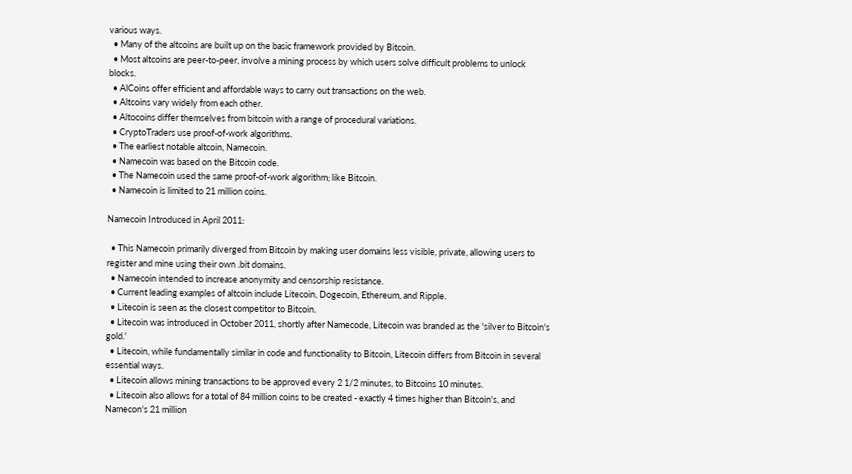various ways.
  • Many of the altcoins are built up on the basic framework provided by Bitcoin.
  • Most altcoins are peer-to-peer, involve a mining process by which users solve difficult problems to unlock blocks.
  • AlCoins offer efficient and affordable ways to carry out transactions on the web.
  • Altcoins vary widely from each other.
  • Altocoins differ themselves from bitcoin with a range of procedural variations.
  • CryptoTraders use proof-of-work algorithms.
  • The earliest notable altcoin, Namecoin.
  • Namecoin was based on the Bitcoin code.
  • The Namecoin used the same proof-of-work algorithm; like Bitcoin.
  • Namecoin is limited to 21 million coins.

Namecoin Introduced in April 2011:

  • This Namecoin primarily diverged from Bitcoin by making user domains less visible, private, allowing users to register and mine using their own .bit domains.
  • Namecoin intended to increase anonymity and censorship resistance.
  • Current leading examples of altcoin include Litecoin, Dogecoin, Ethereum, and Ripple.
  • Litecoin is seen as the closest competitor to Bitcoin.
  • Litecoin was introduced in October 2011, shortly after Namecode, Litecoin was branded as the 'silver to Bitcoin's gold.'
  • Litecoin, while fundamentally similar in code and functionality to Bitcoin, Litecoin differs from Bitcoin in several essential ways.
  • Litecoin allows mining transactions to be approved every 2 1/2 minutes, to Bitcoins 10 minutes.
  • Litecoin also allows for a total of 84 million coins to be created - exactly 4 times higher than Bitcoin's, and Namecon's 21 million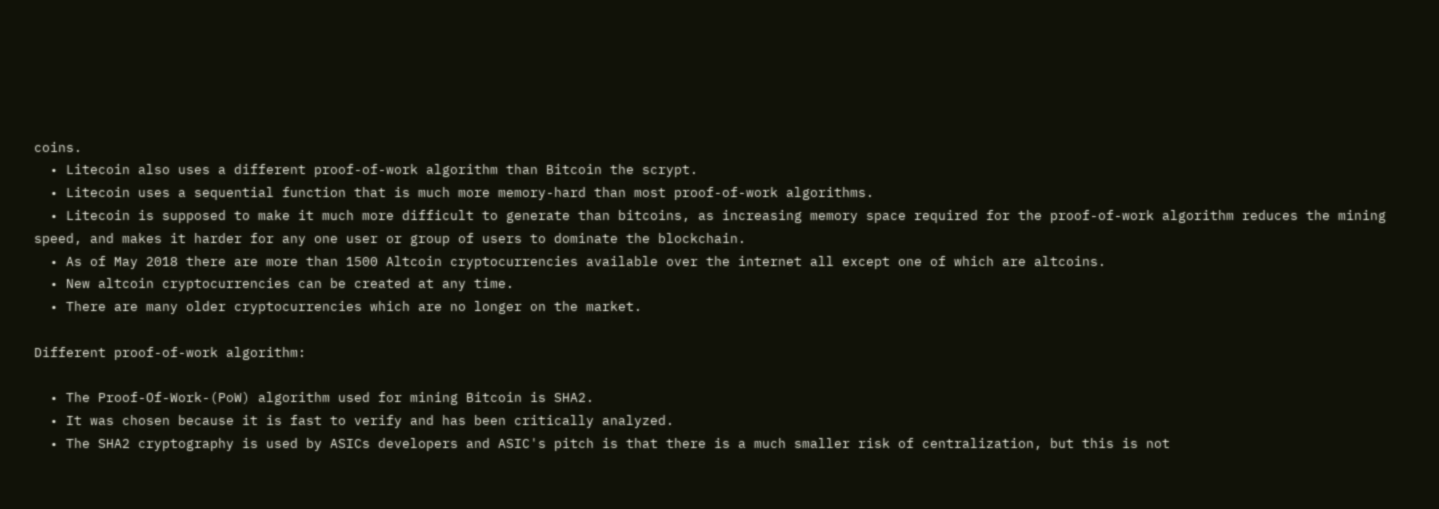coins.
  • Litecoin also uses a different proof-of-work algorithm than Bitcoin the scrypt.
  • Litecoin uses a sequential function that is much more memory-hard than most proof-of-work algorithms.
  • Litecoin is supposed to make it much more difficult to generate than bitcoins, as increasing memory space required for the proof-of-work algorithm reduces the mining speed, and makes it harder for any one user or group of users to dominate the blockchain.
  • As of May 2018 there are more than 1500 Altcoin cryptocurrencies available over the internet all except one of which are altcoins.
  • New altcoin cryptocurrencies can be created at any time.
  • There are many older cryptocurrencies which are no longer on the market.

Different proof-of-work algorithm:

  • The Proof-Of-Work-(PoW) algorithm used for mining Bitcoin is SHA2.
  • It was chosen because it is fast to verify and has been critically analyzed.
  • The SHA2 cryptography is used by ASICs developers and ASIC's pitch is that there is a much smaller risk of centralization, but this is not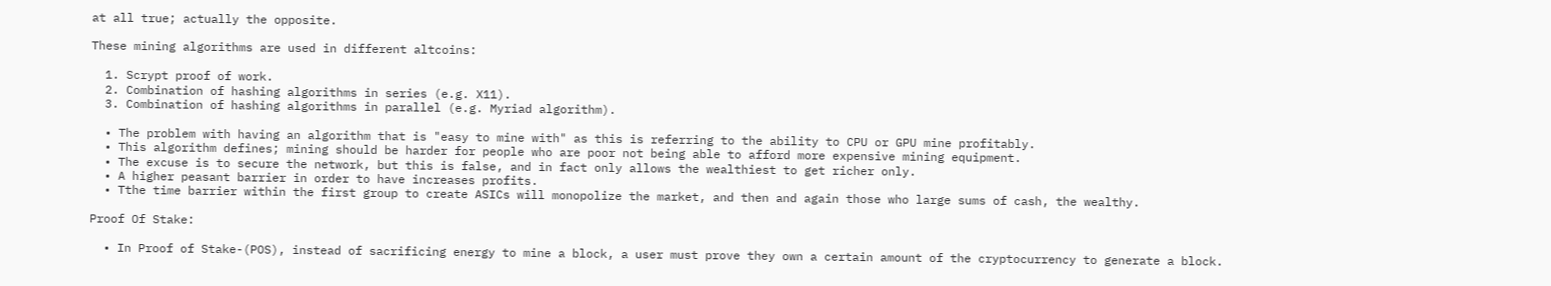at all true; actually the opposite.

These mining algorithms are used in different altcoins:

  1. Scrypt proof of work.
  2. Combination of hashing algorithms in series (e.g. X11).
  3. Combination of hashing algorithms in parallel (e.g. Myriad algorithm).

  • The problem with having an algorithm that is "easy to mine with" as this is referring to the ability to CPU or GPU mine profitably.
  • This algorithm defines; mining should be harder for people who are poor not being able to afford more expensive mining equipment.
  • The excuse is to secure the network, but this is false, and in fact only allows the wealthiest to get richer only.
  • A higher peasant barrier in order to have increases profits.
  • Tthe time barrier within the first group to create ASICs will monopolize the market, and then and again those who large sums of cash, the wealthy.

Proof Of Stake:

  • In Proof of Stake-(POS), instead of sacrificing energy to mine a block, a user must prove they own a certain amount of the cryptocurrency to generate a block.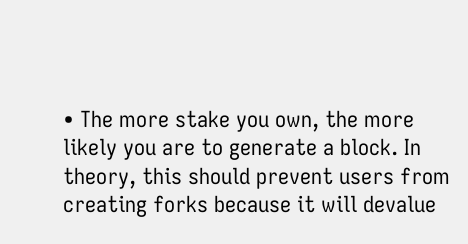• The more stake you own, the more likely you are to generate a block. In theory, this should prevent users from creating forks because it will devalue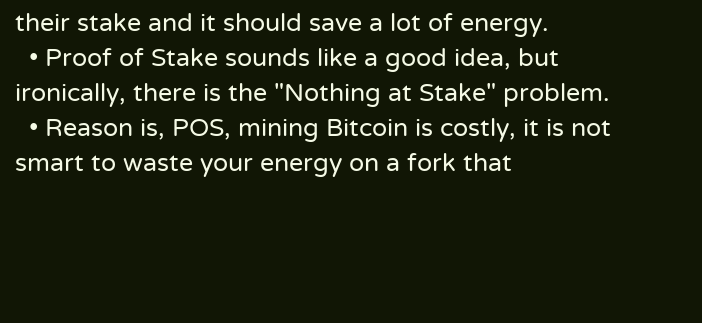their stake and it should save a lot of energy.
  • Proof of Stake sounds like a good idea, but ironically, there is the "Nothing at Stake" problem.
  • Reason is, POS, mining Bitcoin is costly, it is not smart to waste your energy on a fork that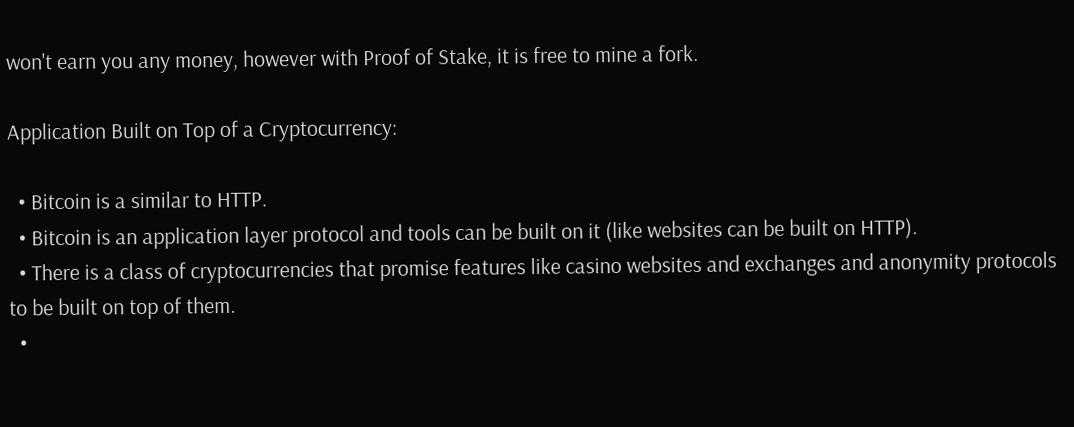won't earn you any money, however with Proof of Stake, it is free to mine a fork.

Application Built on Top of a Cryptocurrency:

  • Bitcoin is a similar to HTTP.
  • Bitcoin is an application layer protocol and tools can be built on it (like websites can be built on HTTP).
  • There is a class of cryptocurrencies that promise features like casino websites and exchanges and anonymity protocols to be built on top of them.
  •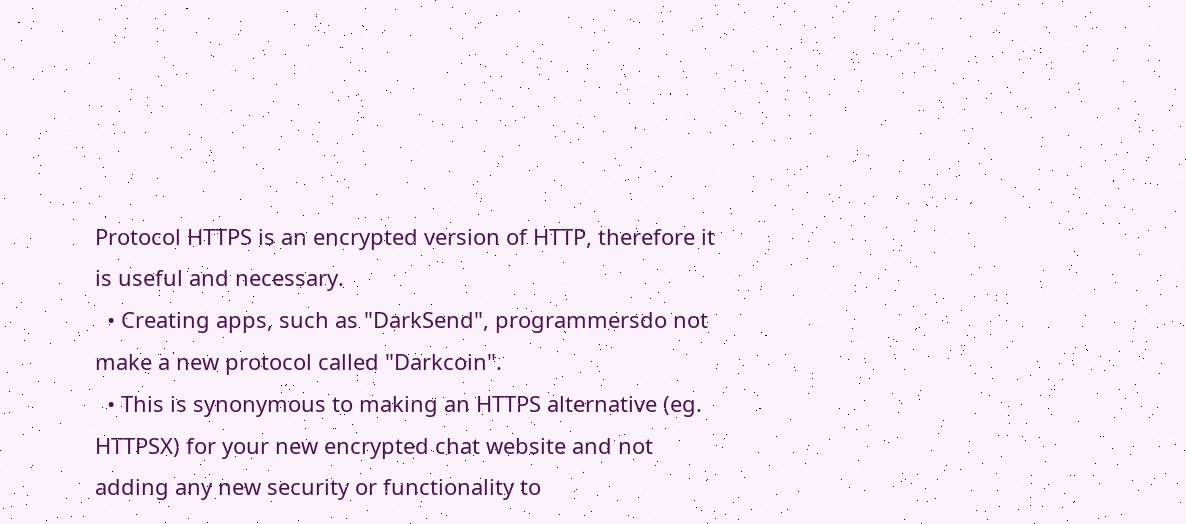Protocol HTTPS is an encrypted version of HTTP, therefore it is useful and necessary.
  • Creating apps, such as "DarkSend", programmersdo not make a new protocol called "Darkcoin".
  • This is synonymous to making an HTTPS alternative (eg. HTTPSX) for your new encrypted chat website and not adding any new security or functionality to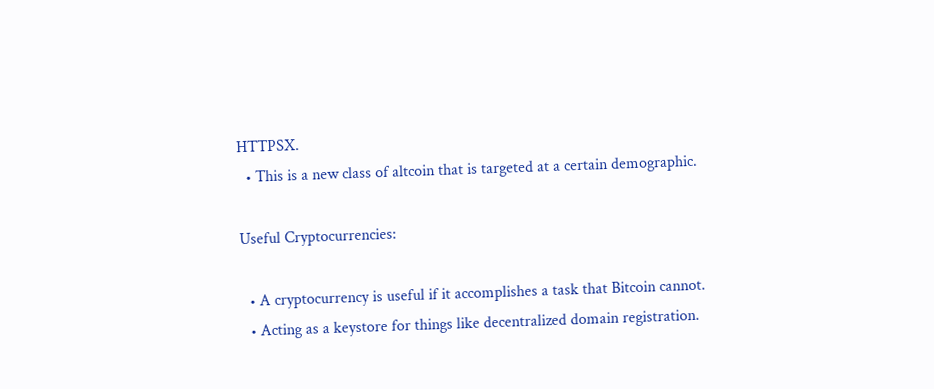HTTPSX.
  • This is a new class of altcoin that is targeted at a certain demographic.

Useful Cryptocurrencies:

  • A cryptocurrency is useful if it accomplishes a task that Bitcoin cannot.
  • Acting as a keystore for things like decentralized domain registration.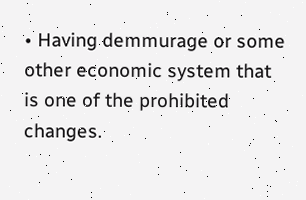• Having demmurage or some other economic system that is one of the prohibited changes.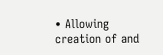• Allowing creation of and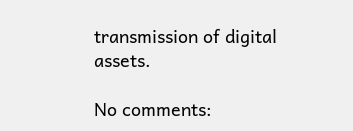transmission of digital assets.

No comments: